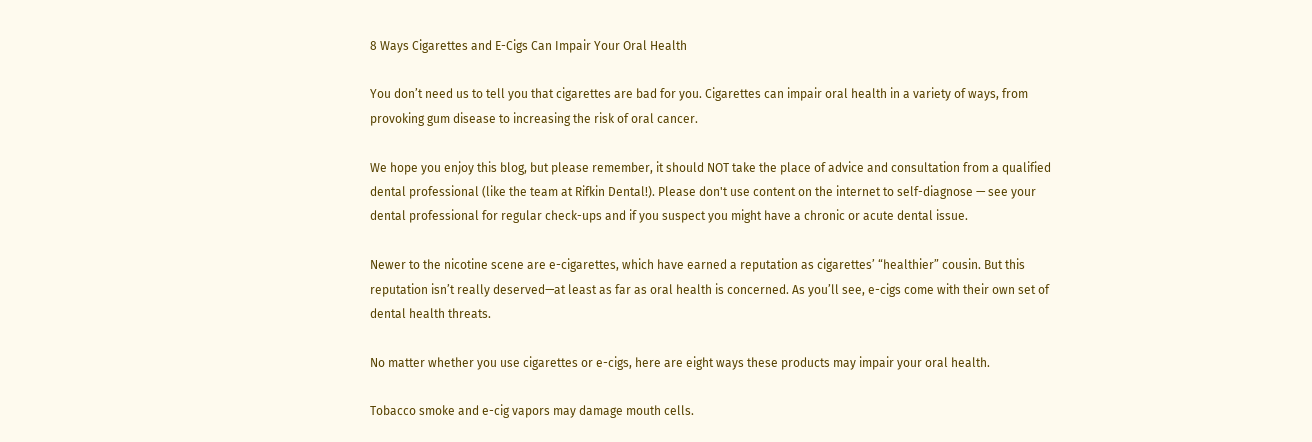8 Ways Cigarettes and E-Cigs Can Impair Your Oral Health

You don’t need us to tell you that cigarettes are bad for you. Cigarettes can impair oral health in a variety of ways, from provoking gum disease to increasing the risk of oral cancer.

We hope you enjoy this blog, but please remember, it should NOT take the place of advice and consultation from a qualified dental professional (like the team at Rifkin Dental!). Please don't use content on the internet to self-diagnose — see your dental professional for regular check-ups and if you suspect you might have a chronic or acute dental issue.

Newer to the nicotine scene are e-cigarettes, which have earned a reputation as cigarettes’ “healthier” cousin. But this reputation isn’t really deserved—at least as far as oral health is concerned. As you’ll see, e-cigs come with their own set of dental health threats.

No matter whether you use cigarettes or e-cigs, here are eight ways these products may impair your oral health.

Tobacco smoke and e-cig vapors may damage mouth cells.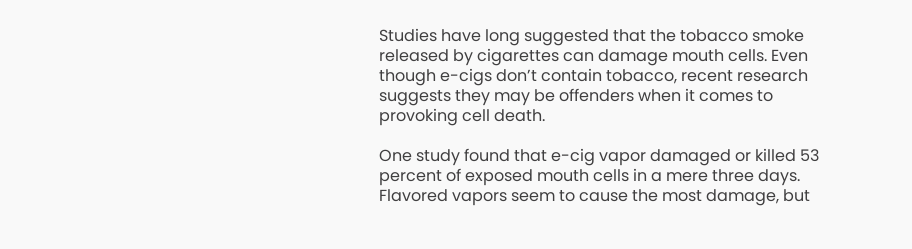Studies have long suggested that the tobacco smoke released by cigarettes can damage mouth cells. Even though e-cigs don’t contain tobacco, recent research suggests they may be offenders when it comes to provoking cell death.

One study found that e-cig vapor damaged or killed 53 percent of exposed mouth cells in a mere three days. Flavored vapors seem to cause the most damage, but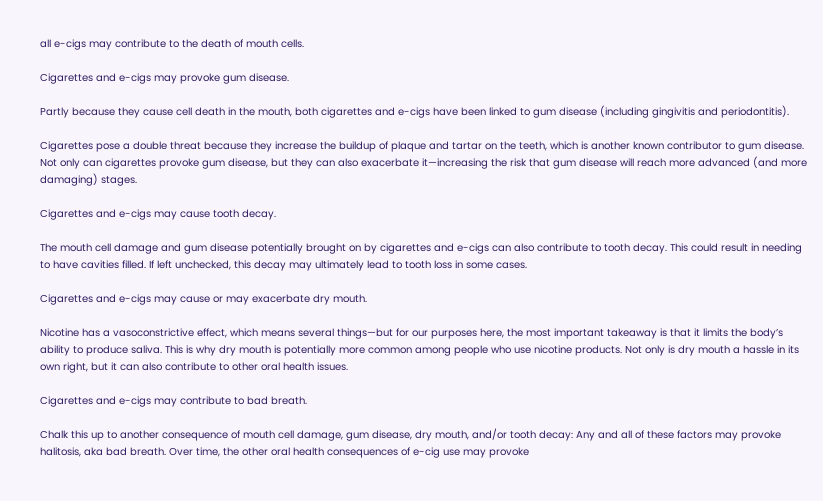all e-cigs may contribute to the death of mouth cells.

Cigarettes and e-cigs may provoke gum disease.

Partly because they cause cell death in the mouth, both cigarettes and e-cigs have been linked to gum disease (including gingivitis and periodontitis).

Cigarettes pose a double threat because they increase the buildup of plaque and tartar on the teeth, which is another known contributor to gum disease. Not only can cigarettes provoke gum disease, but they can also exacerbate it—increasing the risk that gum disease will reach more advanced (and more damaging) stages.

Cigarettes and e-cigs may cause tooth decay.

The mouth cell damage and gum disease potentially brought on by cigarettes and e-cigs can also contribute to tooth decay. This could result in needing to have cavities filled. If left unchecked, this decay may ultimately lead to tooth loss in some cases.

Cigarettes and e-cigs may cause or may exacerbate dry mouth.

Nicotine has a vasoconstrictive effect, which means several things—but for our purposes here, the most important takeaway is that it limits the body’s ability to produce saliva. This is why dry mouth is potentially more common among people who use nicotine products. Not only is dry mouth a hassle in its own right, but it can also contribute to other oral health issues.

Cigarettes and e-cigs may contribute to bad breath.

Chalk this up to another consequence of mouth cell damage, gum disease, dry mouth, and/or tooth decay: Any and all of these factors may provoke halitosis, aka bad breath. Over time, the other oral health consequences of e-cig use may provoke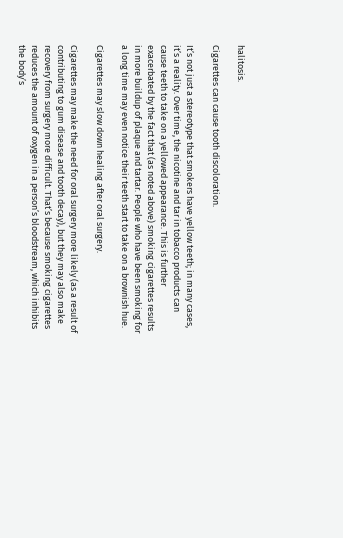halitosis.

Cigarettes can cause tooth discoloration.

It’s not just a stereotype that smokers have yellow teeth; in many cases, it’s a reality. Over time, the nicotine and tar in tobacco products can cause teeth to take on a yellowed appearance. This is further exacerbated by the fact that (as noted above) smoking cigarettes results in more buildup of plaque and tartar. People who have been smoking for a long time may even notice their teeth start to take on a brownish hue.

Cigarettes may slow down healing after oral surgery.

Cigarettes may make the need for oral surgery more likely (as a result of contributing to gum disease and tooth decay), but they may also make recovery from surgery more difficult. That’s because smoking cigarettes reduces the amount of oxygen in a person’s bloodstream, which inhibits the body’s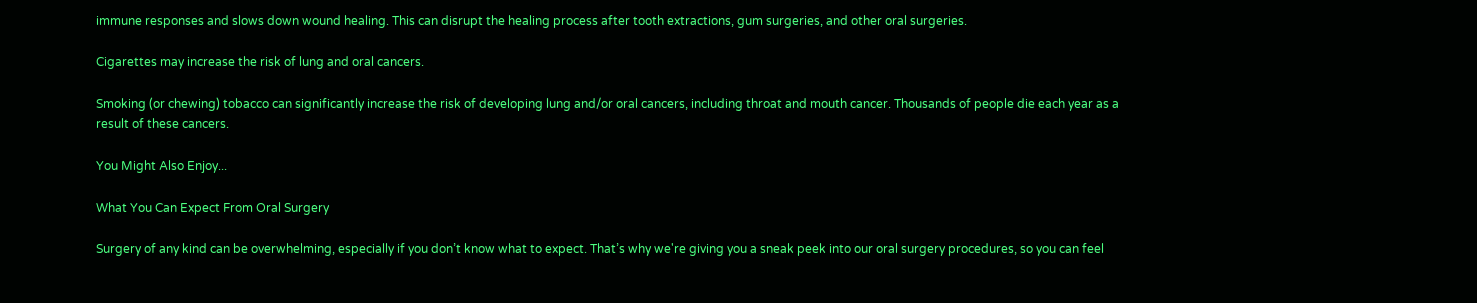immune responses and slows down wound healing. This can disrupt the healing process after tooth extractions, gum surgeries, and other oral surgeries.

Cigarettes may increase the risk of lung and oral cancers.

Smoking (or chewing) tobacco can significantly increase the risk of developing lung and/or oral cancers, including throat and mouth cancer. Thousands of people die each year as a result of these cancers.

You Might Also Enjoy...

What You Can Expect From Oral Surgery

Surgery of any kind can be overwhelming, especially if you don’t know what to expect. That’s why we're giving you a sneak peek into our oral surgery procedures, so you can feel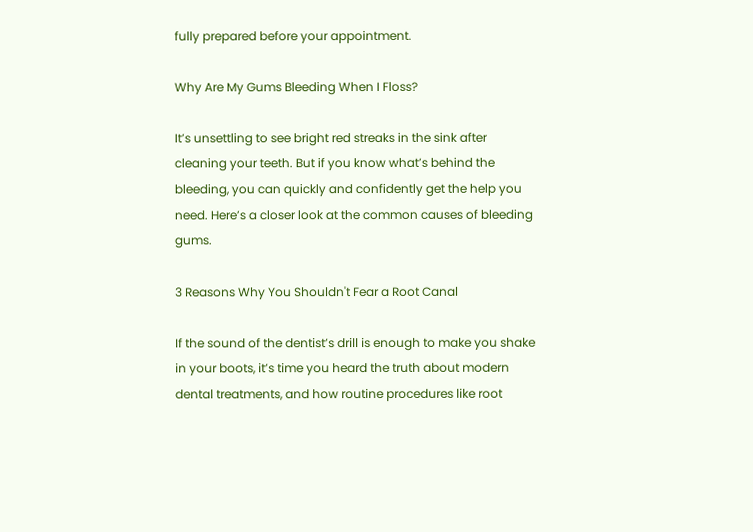fully prepared before your appointment.

Why Are My Gums Bleeding When I Floss?

It’s unsettling to see bright red streaks in the sink after cleaning your teeth. But if you know what’s behind the bleeding, you can quickly and confidently get the help you need. Here’s a closer look at the common causes of bleeding gums.

3 Reasons Why You Shouldn't Fear a Root Canal

If the sound of the dentist’s drill is enough to make you shake in your boots, it’s time you heard the truth about modern dental treatments, and how routine procedures like root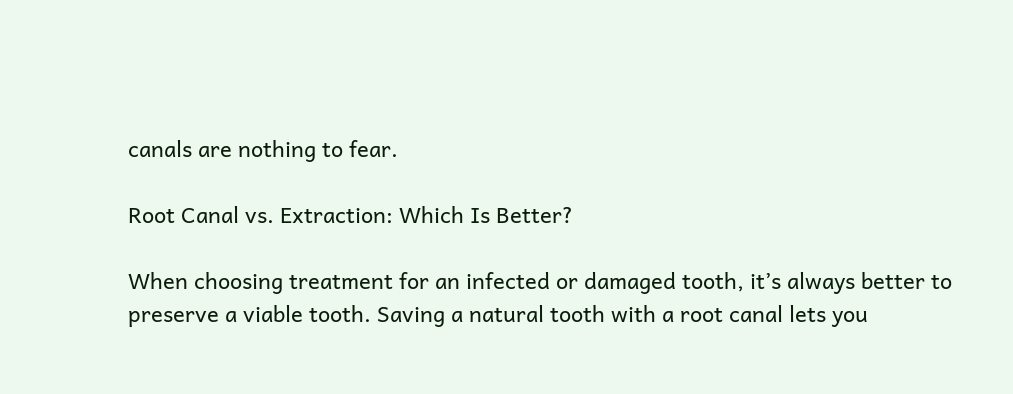canals are nothing to fear.

Root Canal vs. Extraction: Which Is Better?

When choosing treatment for an infected or damaged tooth, it’s always better to preserve a viable tooth. Saving a natural tooth with a root canal lets you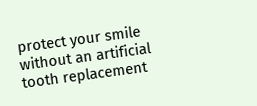protect your smile without an artificial tooth replacement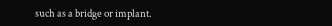such as a bridge or implant.